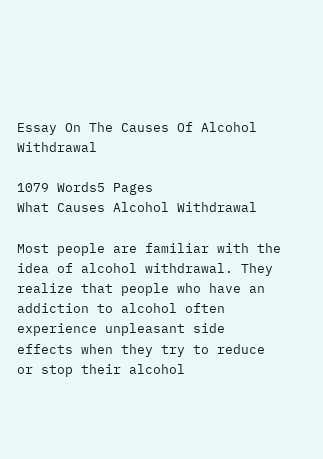Essay On The Causes Of Alcohol Withdrawal

1079 Words5 Pages
What Causes Alcohol Withdrawal

Most people are familiar with the idea of alcohol withdrawal. They realize that people who have an addiction to alcohol often experience unpleasant side effects when they try to reduce or stop their alcohol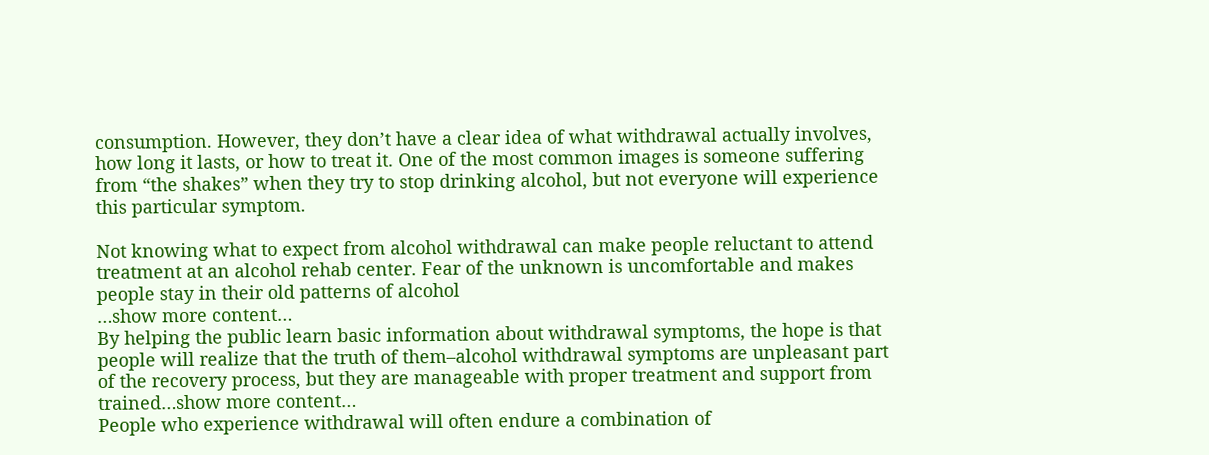consumption. However, they don’t have a clear idea of what withdrawal actually involves, how long it lasts, or how to treat it. One of the most common images is someone suffering from “the shakes” when they try to stop drinking alcohol, but not everyone will experience this particular symptom.

Not knowing what to expect from alcohol withdrawal can make people reluctant to attend treatment at an alcohol rehab center. Fear of the unknown is uncomfortable and makes people stay in their old patterns of alcohol
…show more content…
By helping the public learn basic information about withdrawal symptoms, the hope is that people will realize that the truth of them–alcohol withdrawal symptoms are unpleasant part of the recovery process, but they are manageable with proper treatment and support from trained…show more content…
People who experience withdrawal will often endure a combination of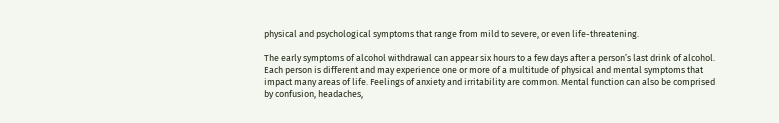physical and psychological symptoms that range from mild to severe, or even life-threatening.

The early symptoms of alcohol withdrawal can appear six hours to a few days after a person’s last drink of alcohol. Each person is different and may experience one or more of a multitude of physical and mental symptoms that impact many areas of life. Feelings of anxiety and irritability are common. Mental function can also be comprised by confusion, headaches,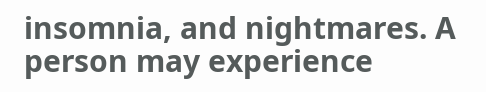insomnia, and nightmares. A person may experience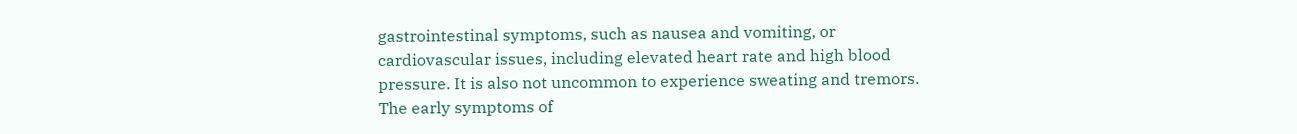gastrointestinal symptoms, such as nausea and vomiting, or cardiovascular issues, including elevated heart rate and high blood pressure. It is also not uncommon to experience sweating and tremors. The early symptoms of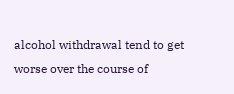alcohol withdrawal tend to get worse over the course of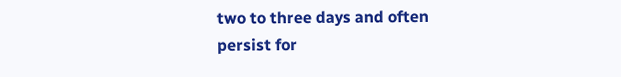two to three days and often persist for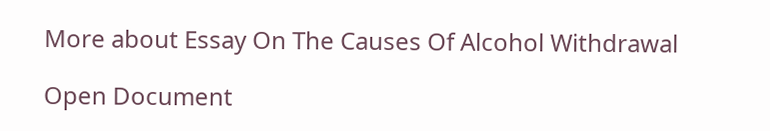More about Essay On The Causes Of Alcohol Withdrawal

Open Document